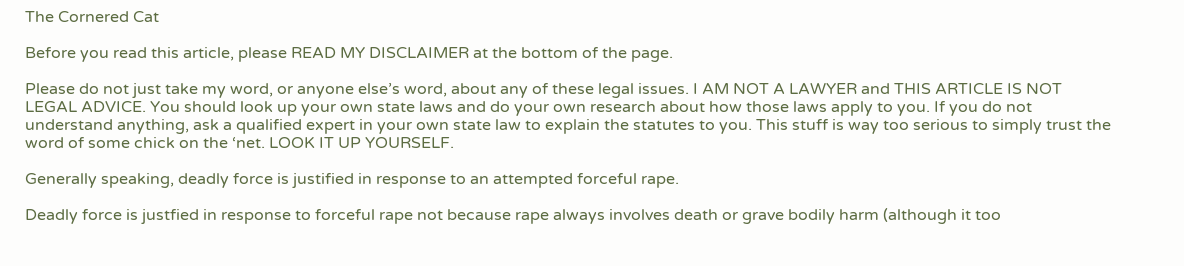The Cornered Cat

Before you read this article, please READ MY DISCLAIMER at the bottom of the page.

Please do not just take my word, or anyone else’s word, about any of these legal issues. I AM NOT A LAWYER and THIS ARTICLE IS NOT LEGAL ADVICE. You should look up your own state laws and do your own research about how those laws apply to you. If you do not understand anything, ask a qualified expert in your own state law to explain the statutes to you. This stuff is way too serious to simply trust the word of some chick on the ‘net. LOOK IT UP YOURSELF.

Generally speaking, deadly force is justified in response to an attempted forceful rape.

Deadly force is justfied in response to forceful rape not because rape always involves death or grave bodily harm (although it too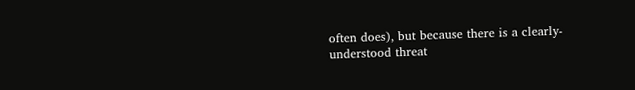often does), but because there is a clearly-understood threat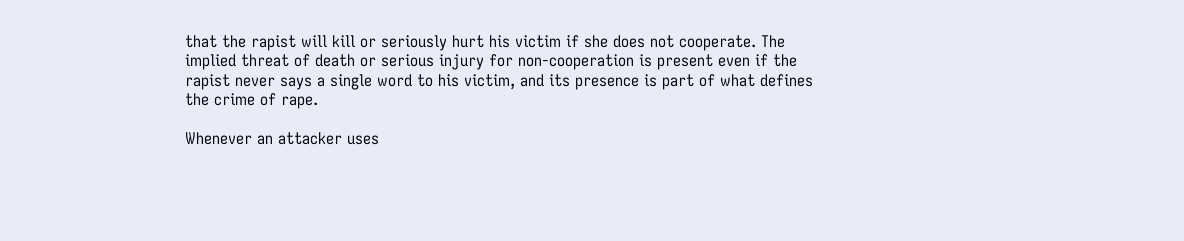that the rapist will kill or seriously hurt his victim if she does not cooperate. The implied threat of death or serious injury for non-cooperation is present even if the rapist never says a single word to his victim, and its presence is part of what defines the crime of rape.

Whenever an attacker uses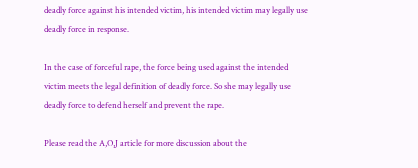deadly force against his intended victim, his intended victim may legally use deadly force in response.

In the case of forceful rape, the force being used against the intended victim meets the legal definition of deadly force. So she may legally use deadly force to defend herself and prevent the rape.

Please read the A,O,J article for more discussion about the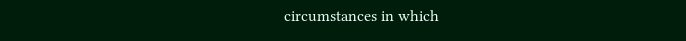circumstances in which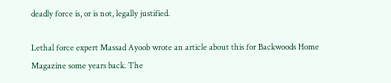deadly force is, or is not, legally justified.

Lethal force expert Massad Ayoob wrote an article about this for Backwoods Home Magazine some years back. The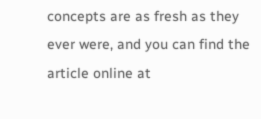concepts are as fresh as they ever were, and you can find the article online at